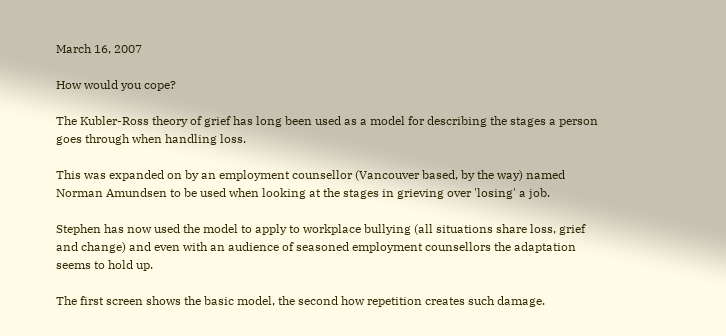March 16, 2007

How would you cope?

The Kubler-Ross theory of grief has long been used as a model for describing the stages a person goes through when handling loss.

This was expanded on by an employment counsellor (Vancouver based, by the way) named Norman Amundsen to be used when looking at the stages in grieving over 'losing' a job.

Stephen has now used the model to apply to workplace bullying (all situations share loss, grief and change) and even with an audience of seasoned employment counsellors the adaptation seems to hold up.

The first screen shows the basic model, the second how repetition creates such damage.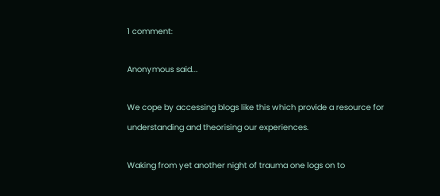1 comment:

Anonymous said...

We cope by accessing blogs like this which provide a resource for understanding and theorising our experiences.

Waking from yet another night of trauma one logs on to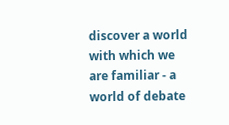discover a world with which we are familiar - a world of debate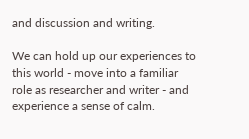and discussion and writing.

We can hold up our experiences to this world - move into a familiar role as researcher and writer - and experience a sense of calm.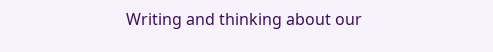Writing and thinking about our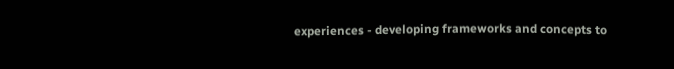experiences - developing frameworks and concepts to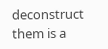deconstruct them is a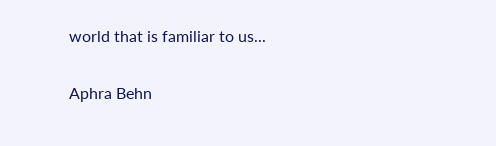world that is familiar to us...

Aphra Behn